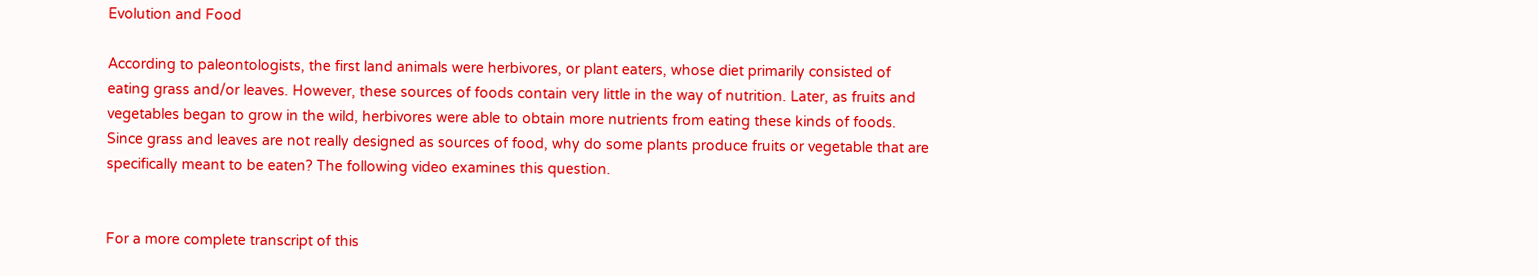Evolution and Food

According to paleontologists, the first land animals were herbivores, or plant eaters, whose diet primarily consisted of eating grass and/or leaves. However, these sources of foods contain very little in the way of nutrition. Later, as fruits and vegetables began to grow in the wild, herbivores were able to obtain more nutrients from eating these kinds of foods. Since grass and leaves are not really designed as sources of food, why do some plants produce fruits or vegetable that are specifically meant to be eaten? The following video examines this question.


For a more complete transcript of this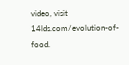video, visit 14lds.com/evolution-of-food.